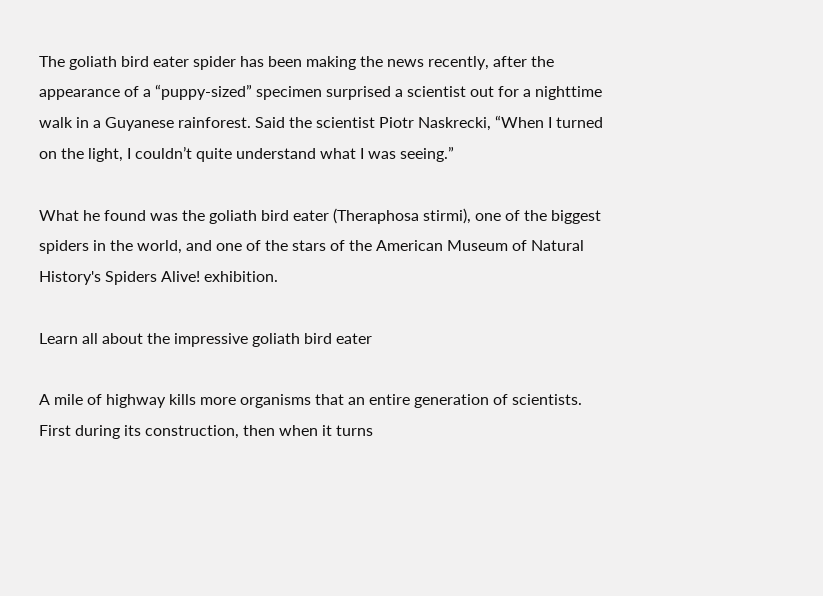The goliath bird eater spider has been making the news recently, after the appearance of a “puppy-sized” specimen surprised a scientist out for a nighttime walk in a Guyanese rainforest. Said the scientist Piotr Naskrecki, “When I turned on the light, I couldn’t quite understand what I was seeing.”

What he found was the goliath bird eater (Theraphosa stirmi), one of the biggest spiders in the world, and one of the stars of the American Museum of Natural History's Spiders Alive! exhibition.

Learn all about the impressive goliath bird eater

A mile of highway kills more organisms that an entire generation of scientists. First during its construction, then when it turns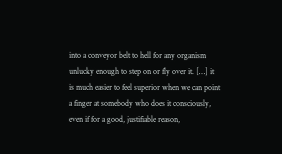into a conveyor belt to hell for any organism unlucky enough to step on or fly over it. […] it is much easier to feel superior when we can point a finger at somebody who does it consciously, even if for a good, justifiable reason,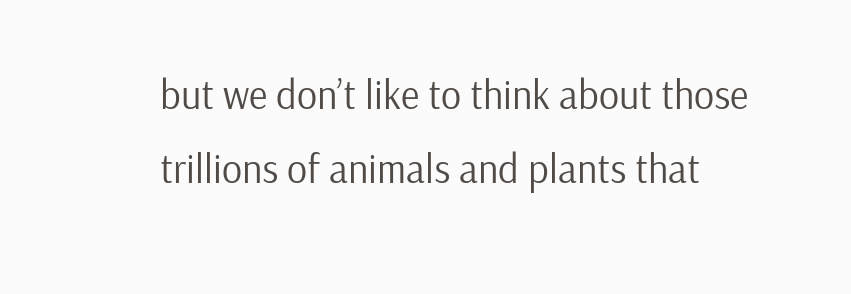but we don’t like to think about those trillions of animals and plants that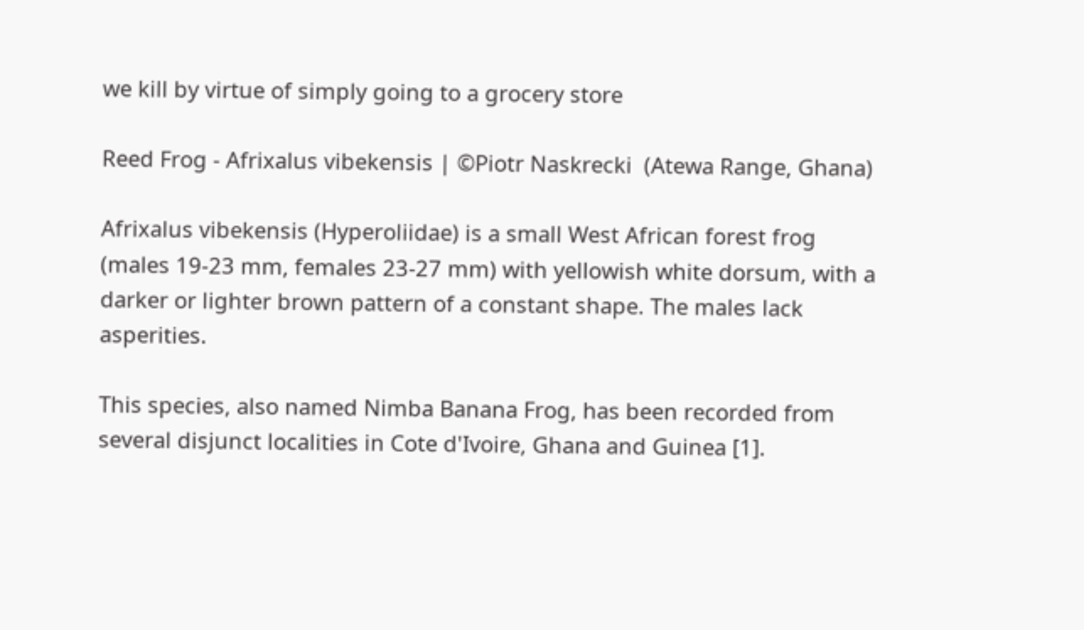we kill by virtue of simply going to a grocery store

Reed Frog - Afrixalus vibekensis | ©Piotr Naskrecki  (Atewa Range, Ghana)

Afrixalus vibekensis (Hyperoliidae) is a small West African forest frog (males 19-23 mm, females 23-27 mm) with yellowish white dorsum, with a darker or lighter brown pattern of a constant shape. The males lack asperities.

This species, also named Nimba Banana Frog, has been recorded from several disjunct localities in Cote d'Ivoire, Ghana and Guinea [1].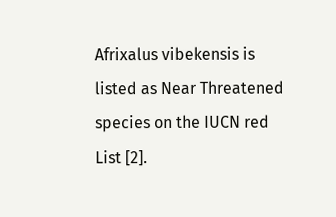Afrixalus vibekensis is listed as Near Threatened species on the IUCN red List [2].